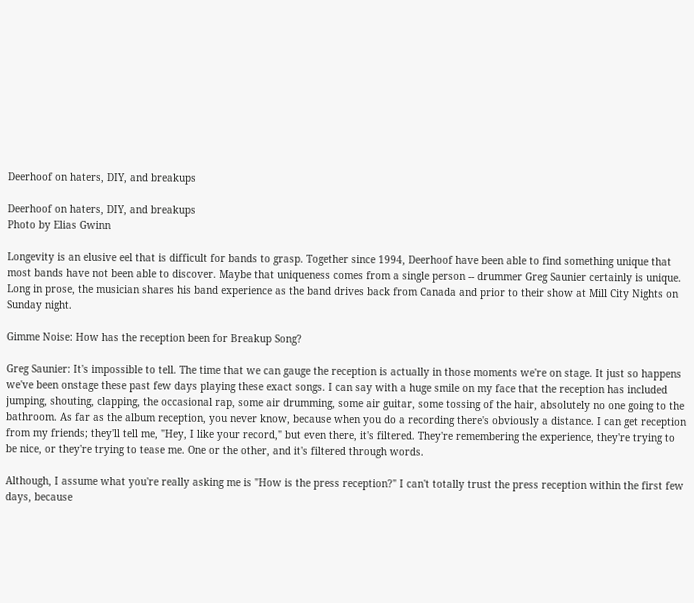Deerhoof on haters, DIY, and breakups

Deerhoof on haters, DIY, and breakups
Photo by Elias Gwinn

Longevity is an elusive eel that is difficult for bands to grasp. Together since 1994, Deerhoof have been able to find something unique that most bands have not been able to discover. Maybe that uniqueness comes from a single person -- drummer Greg Saunier certainly is unique. Long in prose, the musician shares his band experience as the band drives back from Canada and prior to their show at Mill City Nights on Sunday night.

Gimme Noise: How has the reception been for Breakup Song?

Greg Saunier: It's impossible to tell. The time that we can gauge the reception is actually in those moments we're on stage. It just so happens we've been onstage these past few days playing these exact songs. I can say with a huge smile on my face that the reception has included jumping, shouting, clapping, the occasional rap, some air drumming, some air guitar, some tossing of the hair, absolutely no one going to the bathroom. As far as the album reception, you never know, because when you do a recording there's obviously a distance. I can get reception from my friends; they'll tell me, "Hey, I like your record," but even there, it's filtered. They're remembering the experience, they're trying to be nice, or they're trying to tease me. One or the other, and it's filtered through words.

Although, I assume what you're really asking me is "How is the press reception?" I can't totally trust the press reception within the first few days, because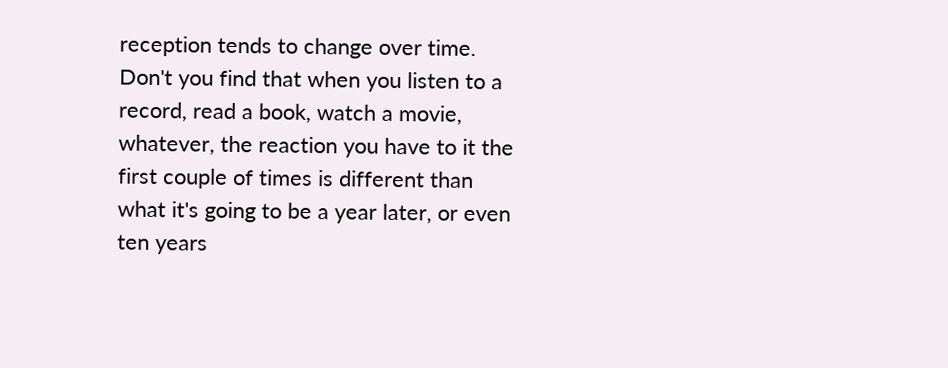reception tends to change over time. Don't you find that when you listen to a record, read a book, watch a movie, whatever, the reaction you have to it the first couple of times is different than what it's going to be a year later, or even ten years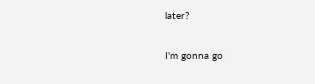later?

I'm gonna go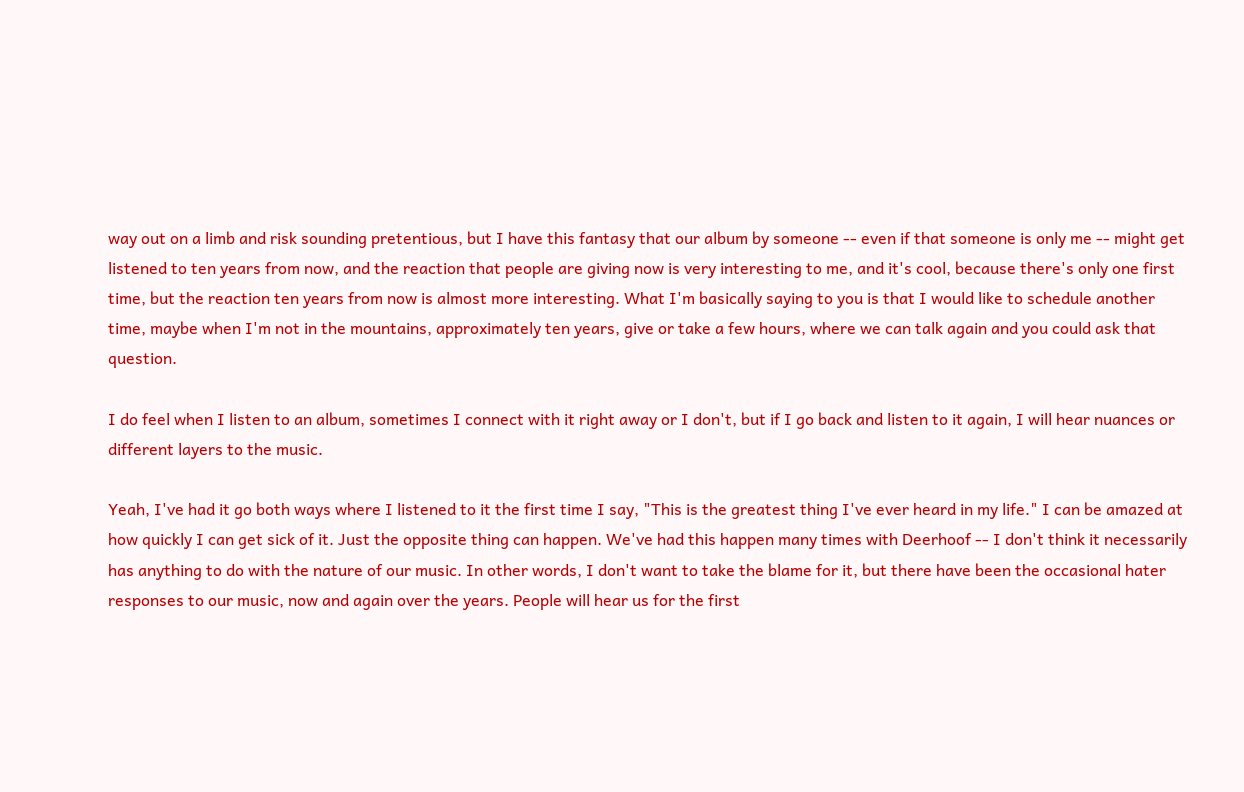way out on a limb and risk sounding pretentious, but I have this fantasy that our album by someone -- even if that someone is only me -- might get listened to ten years from now, and the reaction that people are giving now is very interesting to me, and it's cool, because there's only one first time, but the reaction ten years from now is almost more interesting. What I'm basically saying to you is that I would like to schedule another time, maybe when I'm not in the mountains, approximately ten years, give or take a few hours, where we can talk again and you could ask that question.

I do feel when I listen to an album, sometimes I connect with it right away or I don't, but if I go back and listen to it again, I will hear nuances or different layers to the music.

Yeah, I've had it go both ways where I listened to it the first time I say, "This is the greatest thing I've ever heard in my life." I can be amazed at how quickly I can get sick of it. Just the opposite thing can happen. We've had this happen many times with Deerhoof -- I don't think it necessarily has anything to do with the nature of our music. In other words, I don't want to take the blame for it, but there have been the occasional hater responses to our music, now and again over the years. People will hear us for the first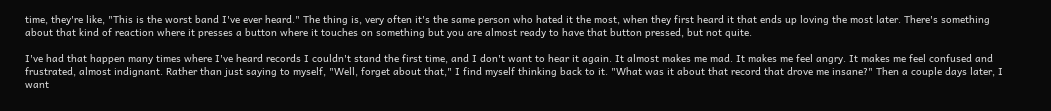time, they're like, "This is the worst band I've ever heard." The thing is, very often it's the same person who hated it the most, when they first heard it that ends up loving the most later. There's something about that kind of reaction where it presses a button where it touches on something but you are almost ready to have that button pressed, but not quite.

I've had that happen many times where I've heard records I couldn't stand the first time, and I don't want to hear it again. It almost makes me mad. It makes me feel angry. It makes me feel confused and frustrated, almost indignant. Rather than just saying to myself, "Well, forget about that," I find myself thinking back to it. "What was it about that record that drove me insane?" Then a couple days later, I want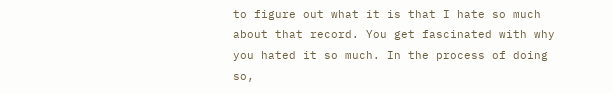to figure out what it is that I hate so much about that record. You get fascinated with why you hated it so much. In the process of doing so,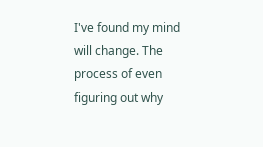I've found my mind will change. The process of even figuring out why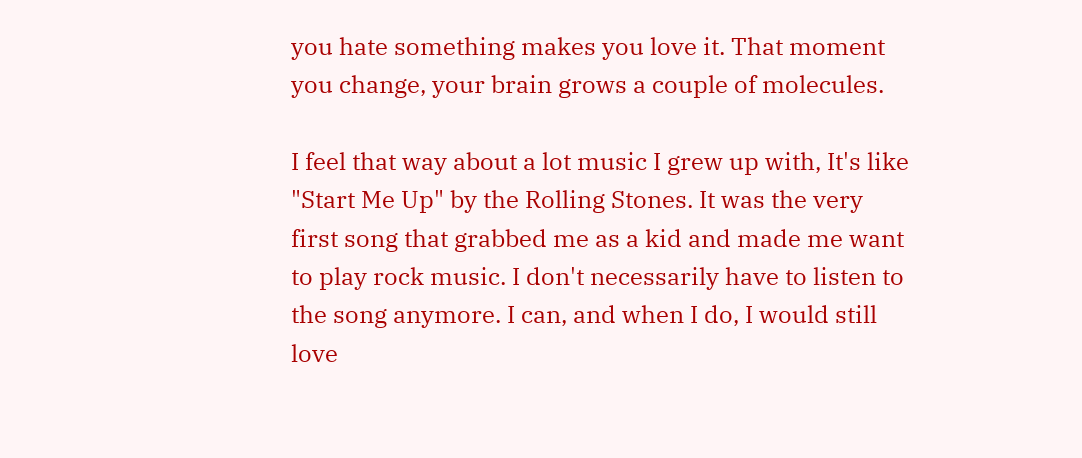you hate something makes you love it. That moment you change, your brain grows a couple of molecules.

I feel that way about a lot music I grew up with, It's like "Start Me Up" by the Rolling Stones. It was the very first song that grabbed me as a kid and made me want to play rock music. I don't necessarily have to listen to the song anymore. I can, and when I do, I would still love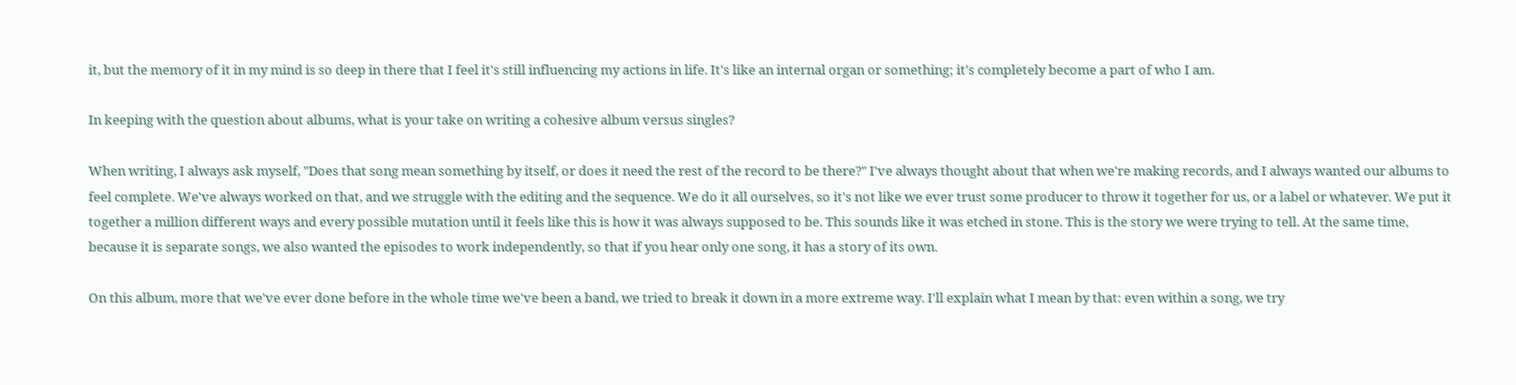it, but the memory of it in my mind is so deep in there that I feel it's still influencing my actions in life. It's like an internal organ or something; it's completely become a part of who I am.

In keeping with the question about albums, what is your take on writing a cohesive album versus singles?

When writing, I always ask myself, "Does that song mean something by itself, or does it need the rest of the record to be there?" I've always thought about that when we're making records, and I always wanted our albums to feel complete. We've always worked on that, and we struggle with the editing and the sequence. We do it all ourselves, so it's not like we ever trust some producer to throw it together for us, or a label or whatever. We put it together a million different ways and every possible mutation until it feels like this is how it was always supposed to be. This sounds like it was etched in stone. This is the story we were trying to tell. At the same time, because it is separate songs, we also wanted the episodes to work independently, so that if you hear only one song, it has a story of its own.

On this album, more that we've ever done before in the whole time we've been a band, we tried to break it down in a more extreme way. I'll explain what I mean by that: even within a song, we try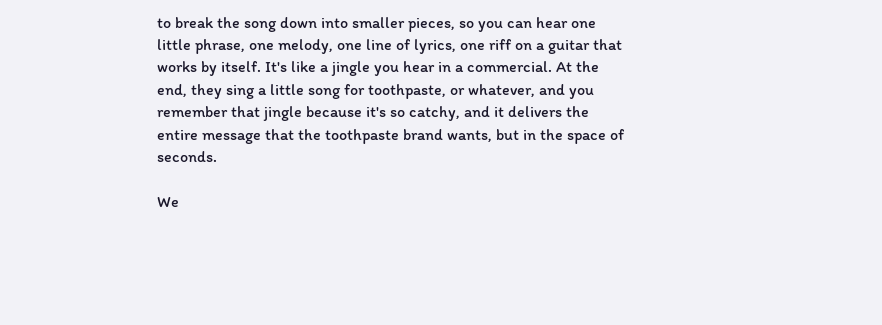to break the song down into smaller pieces, so you can hear one little phrase, one melody, one line of lyrics, one riff on a guitar that works by itself. It's like a jingle you hear in a commercial. At the end, they sing a little song for toothpaste, or whatever, and you remember that jingle because it's so catchy, and it delivers the entire message that the toothpaste brand wants, but in the space of seconds.

We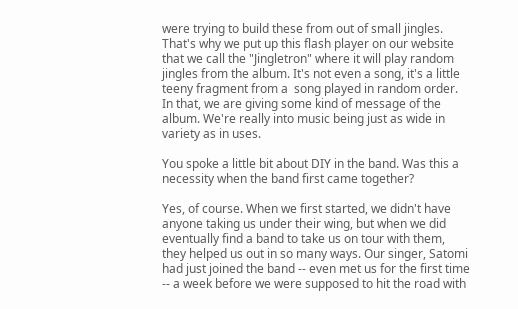were trying to build these from out of small jingles. That's why we put up this flash player on our website that we call the "Jingletron" where it will play random jingles from the album. It's not even a song, it's a little teeny fragment from a  song played in random order. In that, we are giving some kind of message of the album. We're really into music being just as wide in variety as in uses.

You spoke a little bit about DIY in the band. Was this a necessity when the band first came together?

Yes, of course. When we first started, we didn't have anyone taking us under their wing, but when we did eventually find a band to take us on tour with them, they helped us out in so many ways. Our singer, Satomi had just joined the band -- even met us for the first time -- a week before we were supposed to hit the road with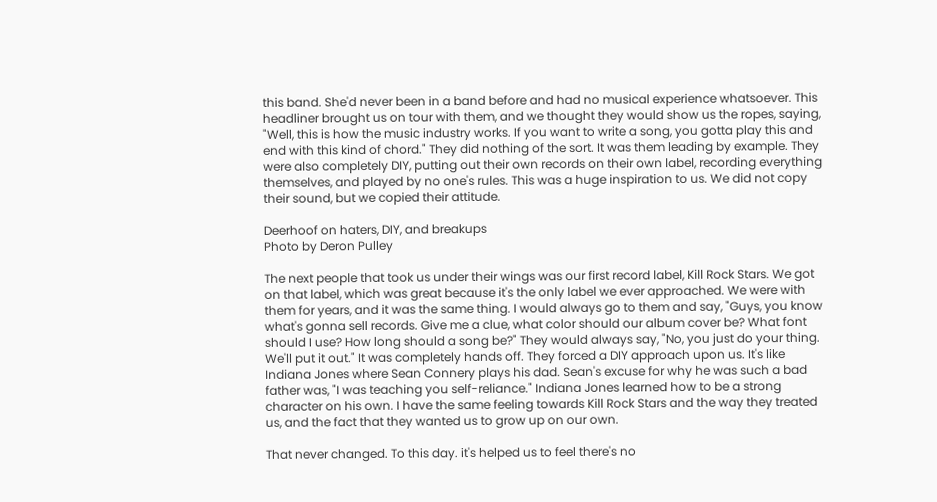this band. She'd never been in a band before and had no musical experience whatsoever. This headliner brought us on tour with them, and we thought they would show us the ropes, saying, "Well, this is how the music industry works. If you want to write a song, you gotta play this and end with this kind of chord." They did nothing of the sort. It was them leading by example. They were also completely DIY, putting out their own records on their own label, recording everything themselves, and played by no one's rules. This was a huge inspiration to us. We did not copy their sound, but we copied their attitude.

Deerhoof on haters, DIY, and breakups
Photo by Deron Pulley

The next people that took us under their wings was our first record label, Kill Rock Stars. We got on that label, which was great because it's the only label we ever approached. We were with them for years, and it was the same thing. I would always go to them and say, "Guys, you know what's gonna sell records. Give me a clue, what color should our album cover be? What font should I use? How long should a song be?" They would always say, "No, you just do your thing. We'll put it out." It was completely hands off. They forced a DIY approach upon us. It's like Indiana Jones where Sean Connery plays his dad. Sean's excuse for why he was such a bad father was, "I was teaching you self-reliance." Indiana Jones learned how to be a strong character on his own. I have the same feeling towards Kill Rock Stars and the way they treated us, and the fact that they wanted us to grow up on our own.

That never changed. To this day. it's helped us to feel there's no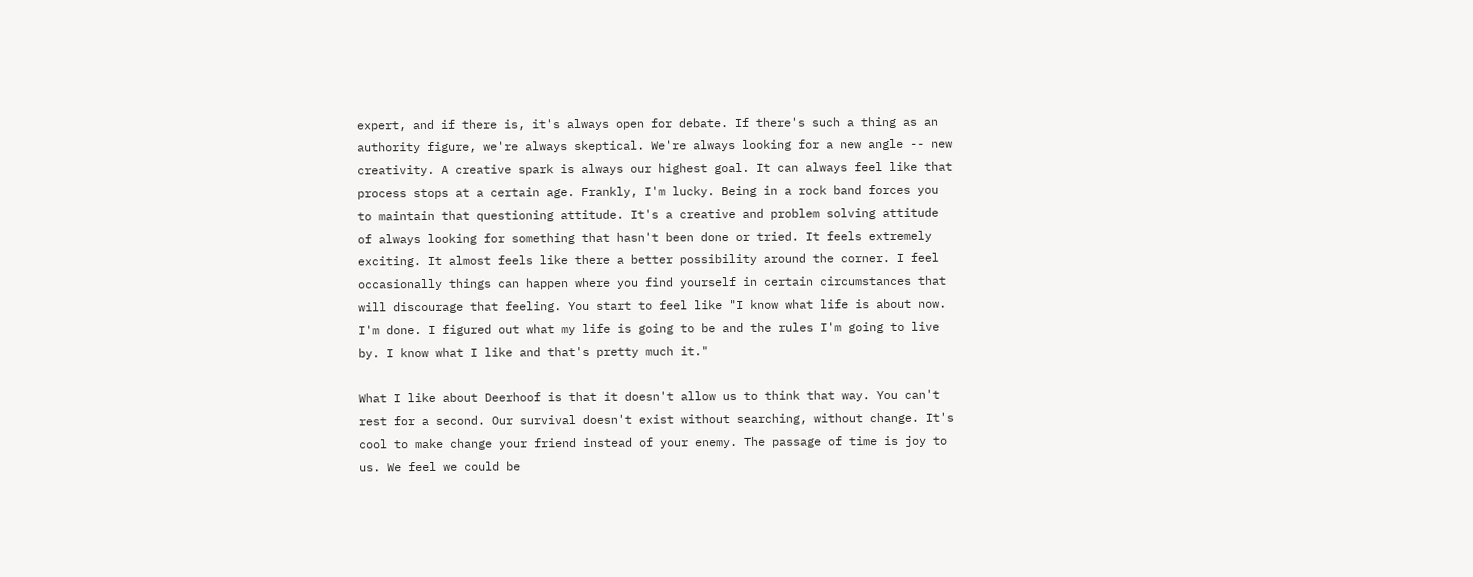expert, and if there is, it's always open for debate. If there's such a thing as an authority figure, we're always skeptical. We're always looking for a new angle -- new creativity. A creative spark is always our highest goal. It can always feel like that process stops at a certain age. Frankly, I'm lucky. Being in a rock band forces you to maintain that questioning attitude. It's a creative and problem solving attitude of always looking for something that hasn't been done or tried. It feels extremely exciting. It almost feels like there a better possibility around the corner. I feel occasionally things can happen where you find yourself in certain circumstances that will discourage that feeling. You start to feel like "I know what life is about now. I'm done. I figured out what my life is going to be and the rules I'm going to live by. I know what I like and that's pretty much it."

What I like about Deerhoof is that it doesn't allow us to think that way. You can't rest for a second. Our survival doesn't exist without searching, without change. It's cool to make change your friend instead of your enemy. The passage of time is joy to us. We feel we could be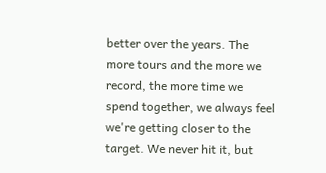better over the years. The more tours and the more we record, the more time we spend together, we always feel we're getting closer to the target. We never hit it, but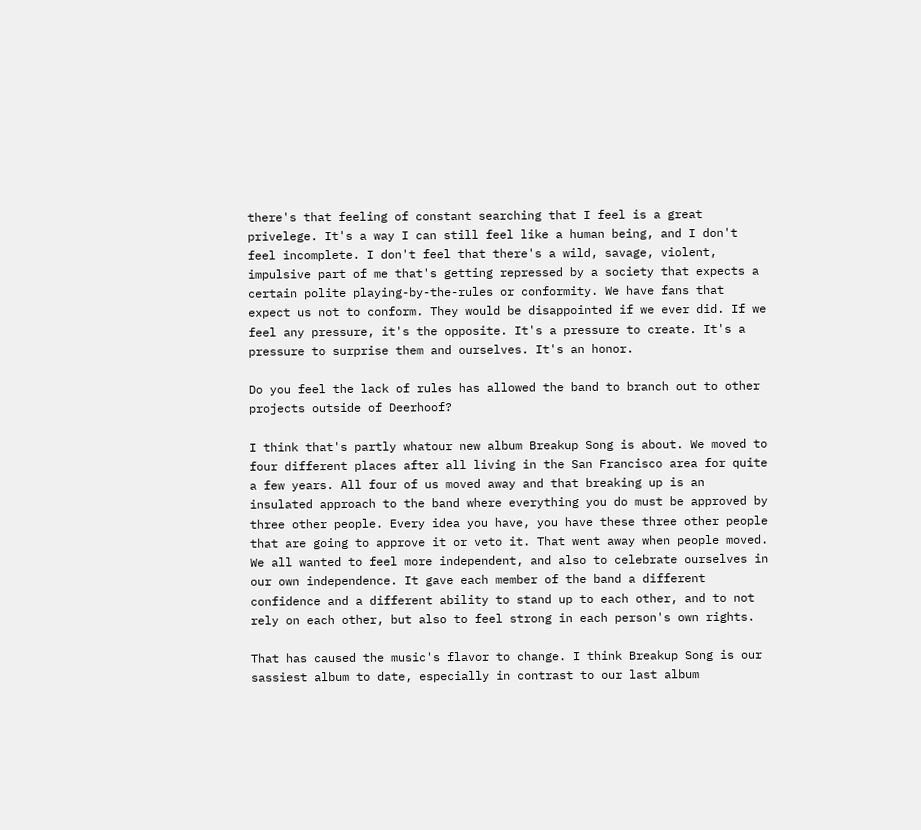there's that feeling of constant searching that I feel is a great privelege. It's a way I can still feel like a human being, and I don't feel incomplete. I don't feel that there's a wild, savage, violent, impulsive part of me that's getting repressed by a society that expects a certain polite playing-by-the-rules or conformity. We have fans that expect us not to conform. They would be disappointed if we ever did. If we feel any pressure, it's the opposite. It's a pressure to create. It's a pressure to surprise them and ourselves. It's an honor.

Do you feel the lack of rules has allowed the band to branch out to other projects outside of Deerhoof?

I think that's partly whatour new album Breakup Song is about. We moved to four different places after all living in the San Francisco area for quite a few years. All four of us moved away and that breaking up is an insulated approach to the band where everything you do must be approved by three other people. Every idea you have, you have these three other people that are going to approve it or veto it. That went away when people moved. We all wanted to feel more independent, and also to celebrate ourselves in our own independence. It gave each member of the band a different confidence and a different ability to stand up to each other, and to not rely on each other, but also to feel strong in each person's own rights.

That has caused the music's flavor to change. I think Breakup Song is our sassiest album to date, especially in contrast to our last album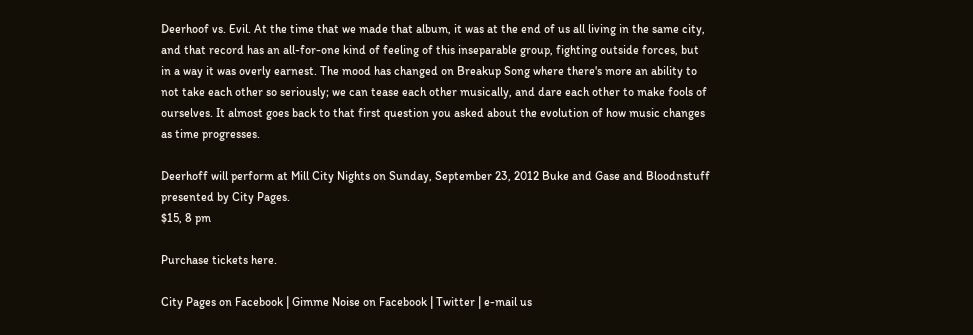Deerhoof vs. Evil. At the time that we made that album, it was at the end of us all living in the same city, and that record has an all-for-one kind of feeling of this inseparable group, fighting outside forces, but in a way it was overly earnest. The mood has changed on Breakup Song where there's more an ability to not take each other so seriously; we can tease each other musically, and dare each other to make fools of ourselves. It almost goes back to that first question you asked about the evolution of how music changes as time progresses.

Deerhoff will perform at Mill City Nights on Sunday, September 23, 2012 Buke and Gase and Bloodnstuff presented by City Pages.
$15, 8 pm

Purchase tickets here.

City Pages on Facebook | Gimme Noise on Facebook | Twitter | e-mail us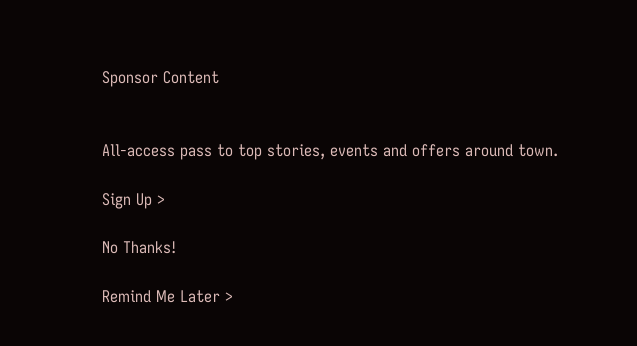Sponsor Content


All-access pass to top stories, events and offers around town.

Sign Up >

No Thanks!

Remind Me Later >